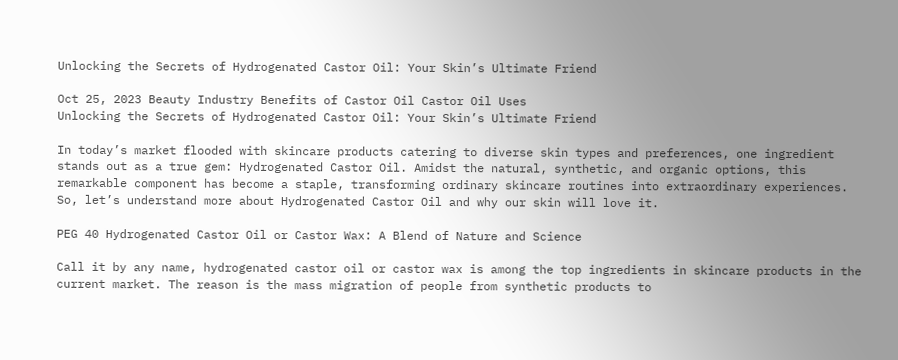Unlocking the Secrets of Hydrogenated Castor Oil: Your Skin’s Ultimate Friend

Oct 25, 2023 Beauty Industry Benefits of Castor Oil Castor Oil Uses
Unlocking the Secrets of Hydrogenated Castor Oil: Your Skin’s Ultimate Friend

In today’s market flooded with skincare products catering to diverse skin types and preferences, one ingredient stands out as a true gem: Hydrogenated Castor Oil. Amidst the natural, synthetic, and organic options, this remarkable component has become a staple, transforming ordinary skincare routines into extraordinary experiences. So, let’s understand more about Hydrogenated Castor Oil and why our skin will love it.

PEG 40 Hydrogenated Castor Oil or Castor Wax: A Blend of Nature and Science

Call it by any name, hydrogenated castor oil or castor wax is among the top ingredients in skincare products in the current market. The reason is the mass migration of people from synthetic products to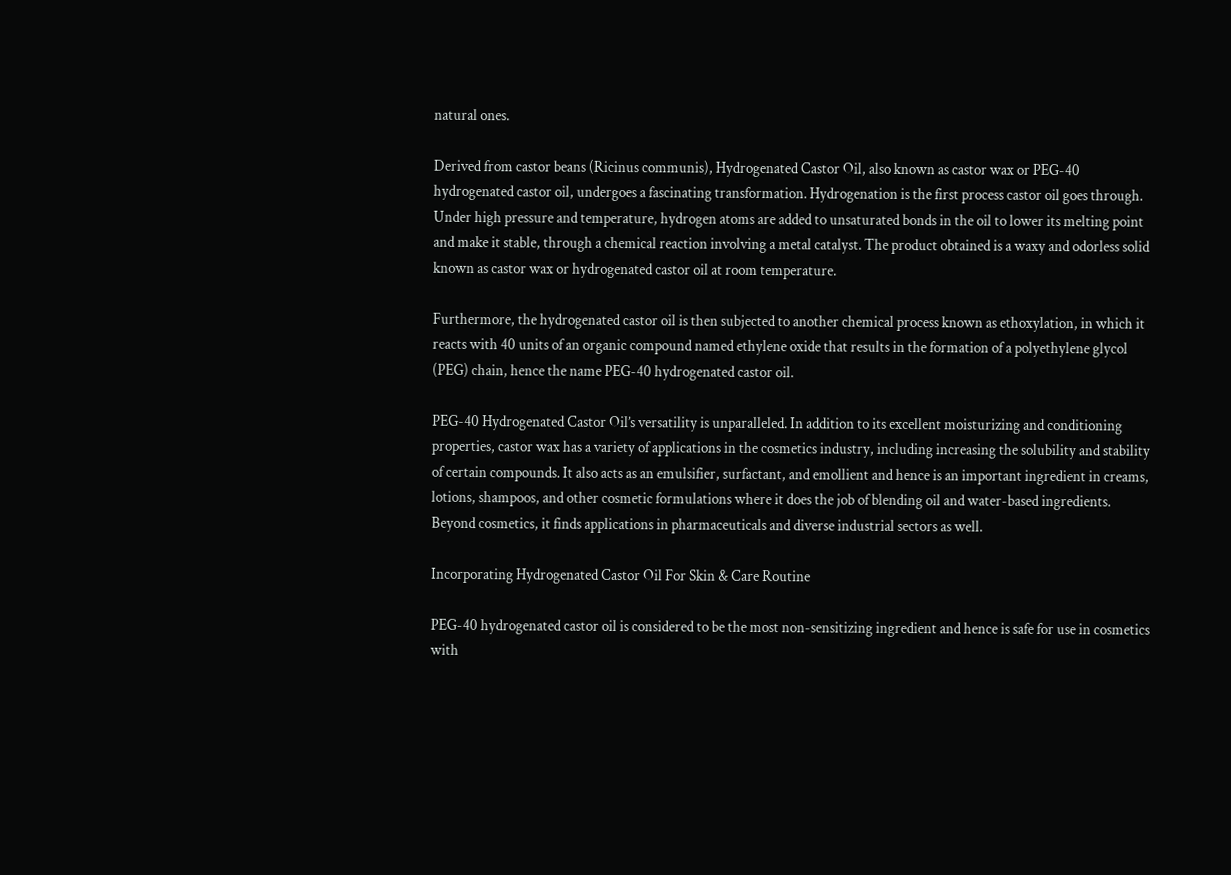natural ones.

Derived from castor beans (Ricinus communis), Hydrogenated Castor Oil, also known as castor wax or PEG-40 hydrogenated castor oil, undergoes a fascinating transformation. Hydrogenation is the first process castor oil goes through. Under high pressure and temperature, hydrogen atoms are added to unsaturated bonds in the oil to lower its melting point and make it stable, through a chemical reaction involving a metal catalyst. The product obtained is a waxy and odorless solid known as castor wax or hydrogenated castor oil at room temperature.

Furthermore, the hydrogenated castor oil is then subjected to another chemical process known as ethoxylation, in which it reacts with 40 units of an organic compound named ethylene oxide that results in the formation of a polyethylene glycol (PEG) chain, hence the name PEG-40 hydrogenated castor oil.

PEG-40 Hydrogenated Castor Oil’s versatility is unparalleled. In addition to its excellent moisturizing and conditioning properties, castor wax has a variety of applications in the cosmetics industry, including increasing the solubility and stability of certain compounds. It also acts as an emulsifier, surfactant, and emollient and hence is an important ingredient in creams, lotions, shampoos, and other cosmetic formulations where it does the job of blending oil and water-based ingredients. Beyond cosmetics, it finds applications in pharmaceuticals and diverse industrial sectors as well.

Incorporating Hydrogenated Castor Oil For Skin & Care Routine

PEG-40 hydrogenated castor oil is considered to be the most non-sensitizing ingredient and hence is safe for use in cosmetics with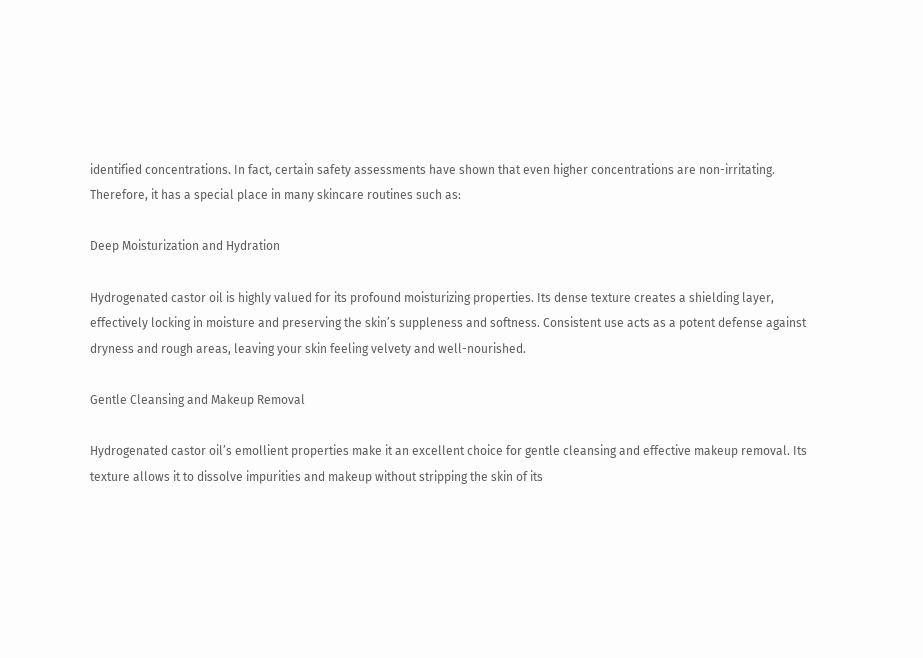identified concentrations. In fact, certain safety assessments have shown that even higher concentrations are non-irritating. Therefore, it has a special place in many skincare routines such as:

Deep Moisturization and Hydration

Hydrogenated castor oil is highly valued for its profound moisturizing properties. Its dense texture creates a shielding layer, effectively locking in moisture and preserving the skin’s suppleness and softness. Consistent use acts as a potent defense against dryness and rough areas, leaving your skin feeling velvety and well-nourished.

Gentle Cleansing and Makeup Removal

Hydrogenated castor oil’s emollient properties make it an excellent choice for gentle cleansing and effective makeup removal. Its texture allows it to dissolve impurities and makeup without stripping the skin of its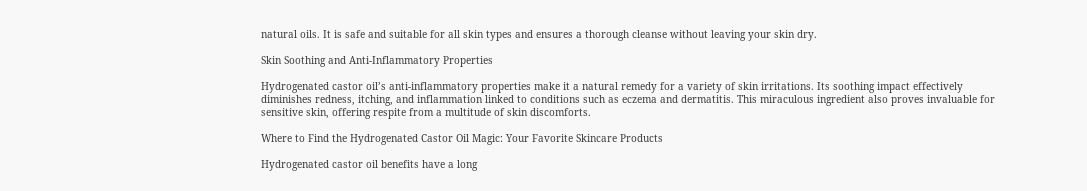natural oils. It is safe and suitable for all skin types and ensures a thorough cleanse without leaving your skin dry.

Skin Soothing and Anti-Inflammatory Properties

Hydrogenated castor oil’s anti-inflammatory properties make it a natural remedy for a variety of skin irritations. Its soothing impact effectively diminishes redness, itching, and inflammation linked to conditions such as eczema and dermatitis. This miraculous ingredient also proves invaluable for sensitive skin, offering respite from a multitude of skin discomforts.

Where to Find the Hydrogenated Castor Oil Magic: Your Favorite Skincare Products

Hydrogenated castor oil benefits have a long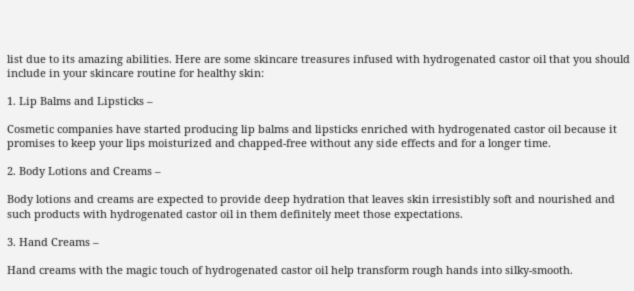list due to its amazing abilities. Here are some skincare treasures infused with hydrogenated castor oil that you should include in your skincare routine for healthy skin:

1. Lip Balms and Lipsticks –

Cosmetic companies have started producing lip balms and lipsticks enriched with hydrogenated castor oil because it promises to keep your lips moisturized and chapped-free without any side effects and for a longer time.

2. Body Lotions and Creams –

Body lotions and creams are expected to provide deep hydration that leaves skin irresistibly soft and nourished and such products with hydrogenated castor oil in them definitely meet those expectations.

3. Hand Creams –

Hand creams with the magic touch of hydrogenated castor oil help transform rough hands into silky-smooth.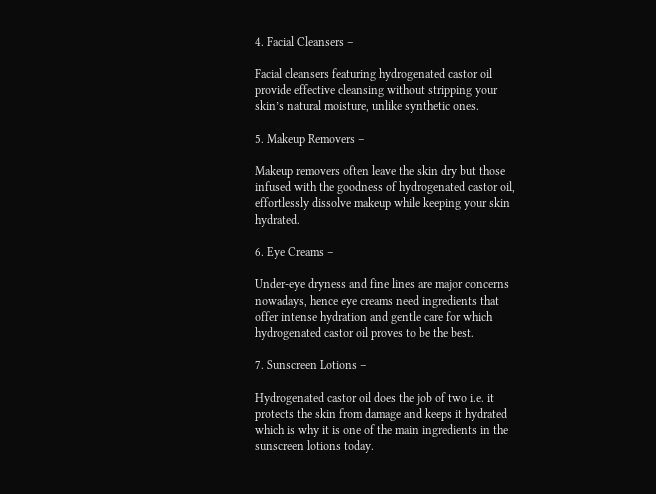4. Facial Cleansers –

Facial cleansers featuring hydrogenated castor oil provide effective cleansing without stripping your skin’s natural moisture, unlike synthetic ones.

5. Makeup Removers –

Makeup removers often leave the skin dry but those infused with the goodness of hydrogenated castor oil, effortlessly dissolve makeup while keeping your skin hydrated.

6. Eye Creams –

Under-eye dryness and fine lines are major concerns nowadays, hence eye creams need ingredients that offer intense hydration and gentle care for which hydrogenated castor oil proves to be the best.

7. Sunscreen Lotions –

Hydrogenated castor oil does the job of two i.e. it protects the skin from damage and keeps it hydrated which is why it is one of the main ingredients in the sunscreen lotions today.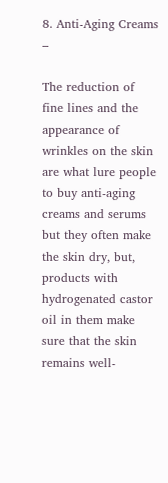8. Anti-Aging Creams –

The reduction of fine lines and the appearance of wrinkles on the skin are what lure people to buy anti-aging creams and serums but they often make the skin dry, but, products with hydrogenated castor oil in them make sure that the skin remains well-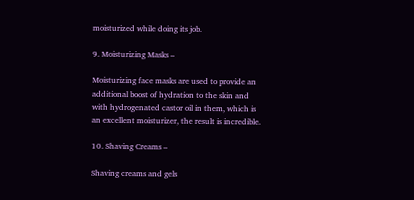moisturized while doing its job.

9. Moisturizing Masks –

Moisturizing face masks are used to provide an additional boost of hydration to the skin and with hydrogenated castor oil in them, which is an excellent moisturizer, the result is incredible.

10. Shaving Creams –

Shaving creams and gels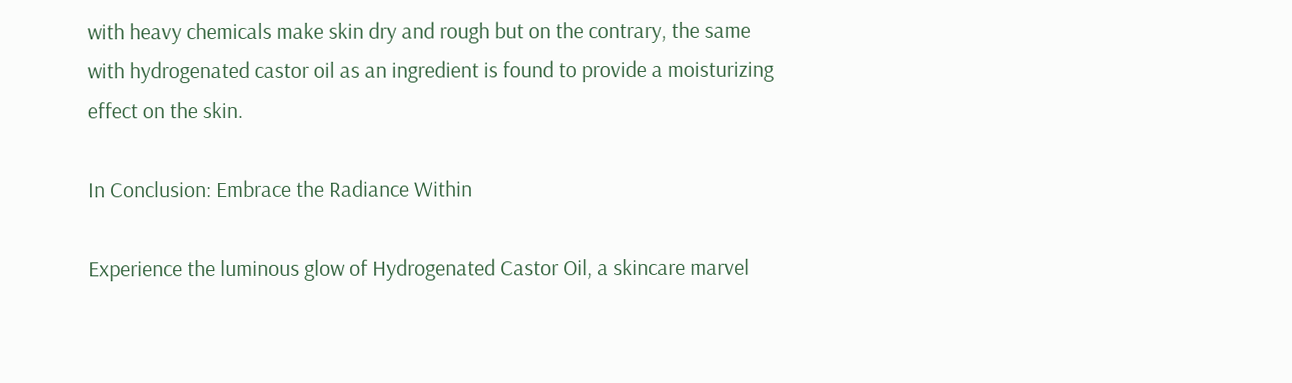with heavy chemicals make skin dry and rough but on the contrary, the same with hydrogenated castor oil as an ingredient is found to provide a moisturizing effect on the skin.

In Conclusion: Embrace the Radiance Within

Experience the luminous glow of Hydrogenated Castor Oil, a skincare marvel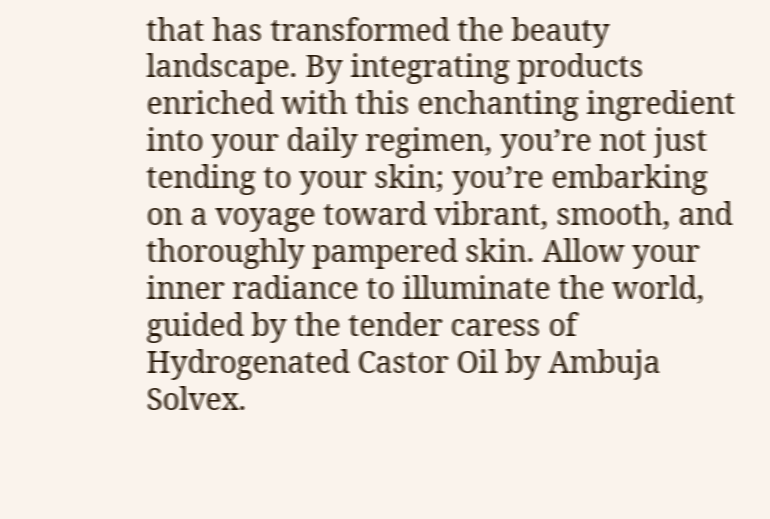that has transformed the beauty landscape. By integrating products enriched with this enchanting ingredient into your daily regimen, you’re not just tending to your skin; you’re embarking on a voyage toward vibrant, smooth, and thoroughly pampered skin. Allow your inner radiance to illuminate the world, guided by the tender caress of Hydrogenated Castor Oil by Ambuja Solvex.